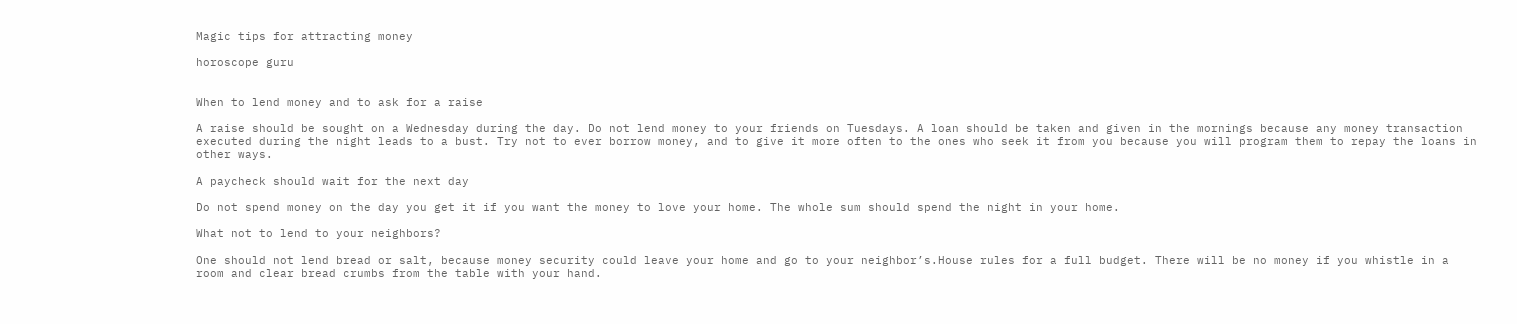Magic tips for attracting money

horoscope guru


When to lend money and to ask for a raise

A raise should be sought on a Wednesday during the day. Do not lend money to your friends on Tuesdays. A loan should be taken and given in the mornings because any money transaction executed during the night leads to a bust. Try not to ever borrow money, and to give it more often to the ones who seek it from you because you will program them to repay the loans in other ways.

A paycheck should wait for the next day

Do not spend money on the day you get it if you want the money to love your home. The whole sum should spend the night in your home.

What not to lend to your neighbors?

One should not lend bread or salt, because money security could leave your home and go to your neighbor’s.House rules for a full budget. There will be no money if you whistle in a room and clear bread crumbs from the table with your hand.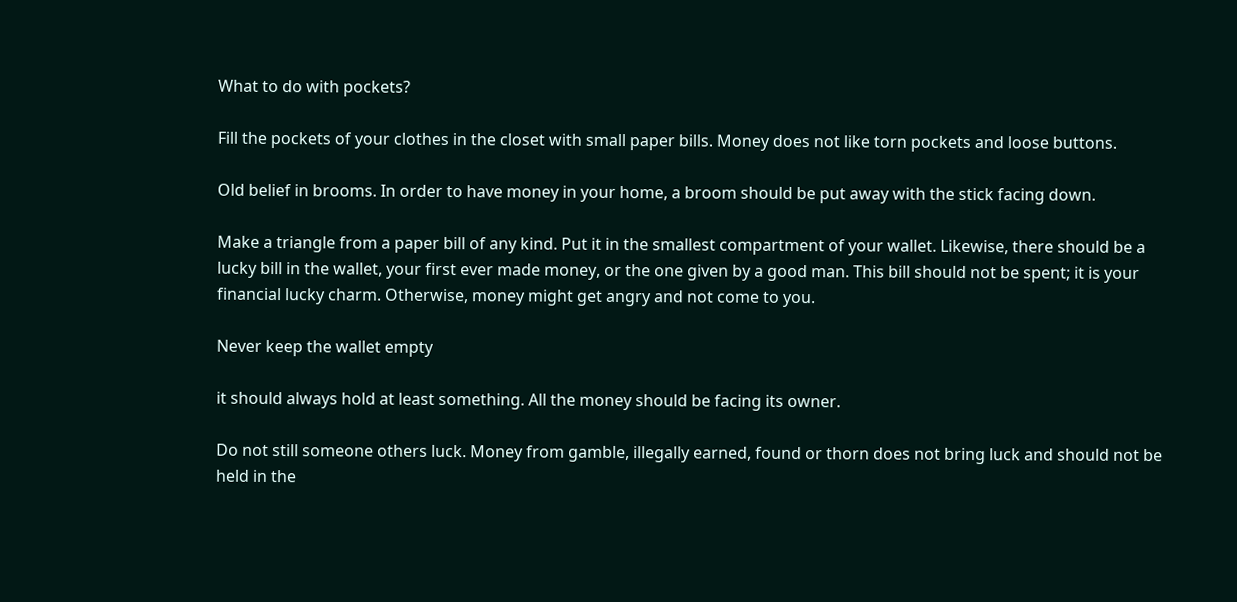What to do with pockets?

Fill the pockets of your clothes in the closet with small paper bills. Money does not like torn pockets and loose buttons.

Old belief in brooms. In order to have money in your home, a broom should be put away with the stick facing down.

Make a triangle from a paper bill of any kind. Put it in the smallest compartment of your wallet. Likewise, there should be a lucky bill in the wallet, your first ever made money, or the one given by a good man. This bill should not be spent; it is your financial lucky charm. Otherwise, money might get angry and not come to you.

Never keep the wallet empty

it should always hold at least something. All the money should be facing its owner.

Do not still someone others luck. Money from gamble, illegally earned, found or thorn does not bring luck and should not be held in the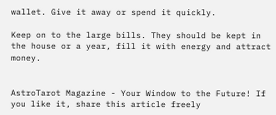wallet. Give it away or spend it quickly.

Keep on to the large bills. They should be kept in the house or a year, fill it with energy and attract money.


AstroTarot Magazine - Your Window to the Future! If you like it, share this article freely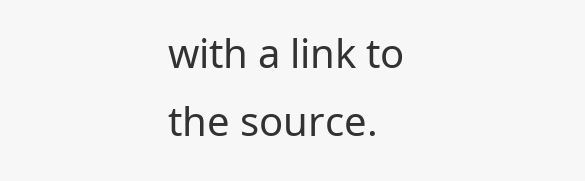with a link to the source.